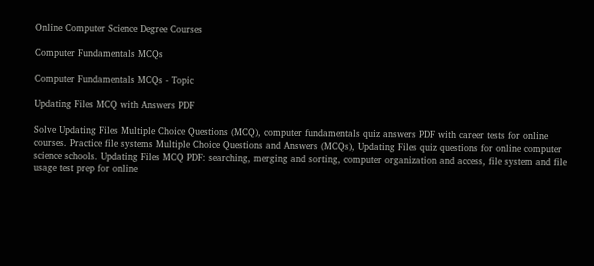Online Computer Science Degree Courses

Computer Fundamentals MCQs

Computer Fundamentals MCQs - Topic

Updating Files MCQ with Answers PDF

Solve Updating Files Multiple Choice Questions (MCQ), computer fundamentals quiz answers PDF with career tests for online courses. Practice file systems Multiple Choice Questions and Answers (MCQs), Updating Files quiz questions for online computer science schools. Updating Files MCQ PDF: searching, merging and sorting, computer organization and access, file system and file usage test prep for online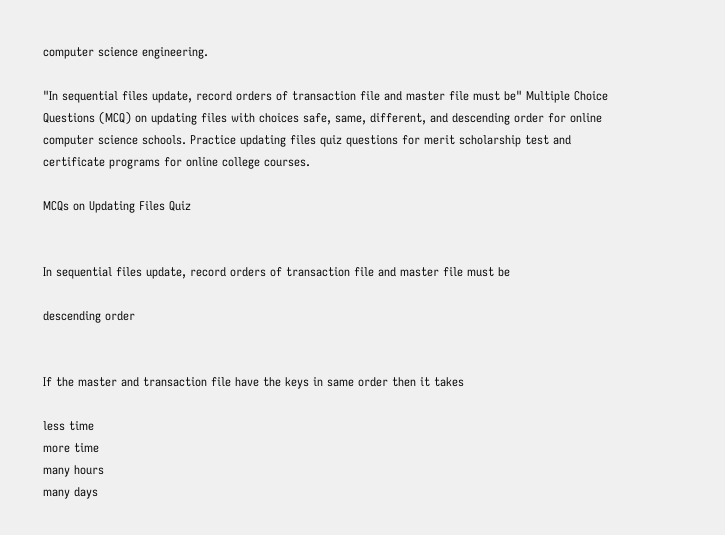computer science engineering.

"In sequential files update, record orders of transaction file and master file must be" Multiple Choice Questions (MCQ) on updating files with choices safe, same, different, and descending order for online computer science schools. Practice updating files quiz questions for merit scholarship test and certificate programs for online college courses.

MCQs on Updating Files Quiz


In sequential files update, record orders of transaction file and master file must be

descending order


If the master and transaction file have the keys in same order then it takes

less time
more time
many hours
many days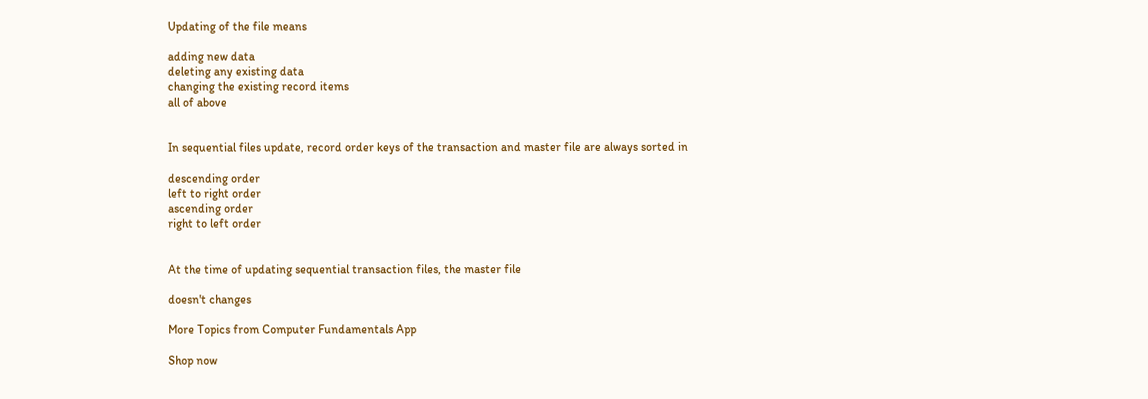Updating of the file means

adding new data
deleting any existing data
changing the existing record items
all of above


In sequential files update, record order keys of the transaction and master file are always sorted in

descending order
left to right order
ascending order
right to left order


At the time of updating sequential transaction files, the master file

doesn't changes

More Topics from Computer Fundamentals App

Shop now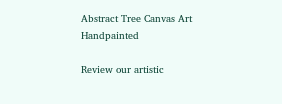Abstract Tree Canvas Art Handpainted

Review our artistic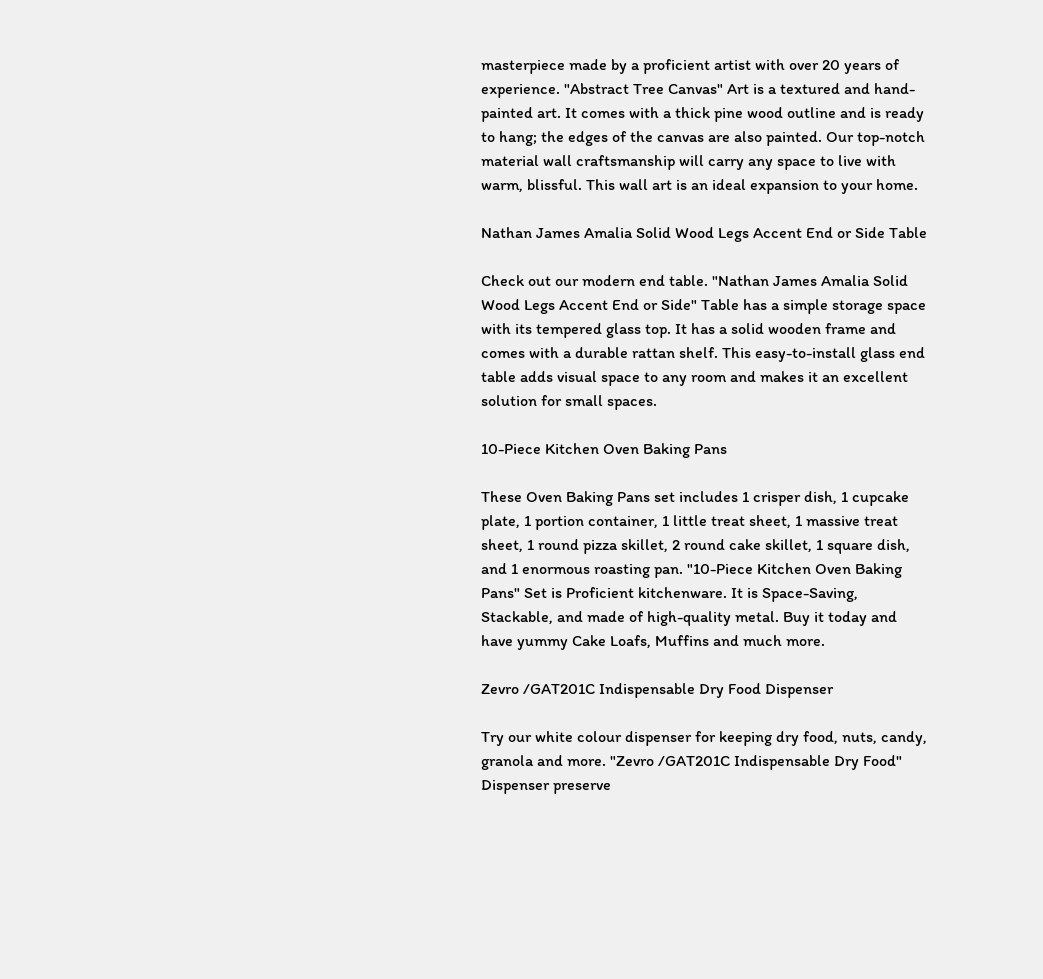masterpiece made by a proficient artist with over 20 years of experience. "Abstract Tree Canvas" Art is a textured and hand-painted art. It comes with a thick pine wood outline and is ready to hang; the edges of the canvas are also painted. Our top-notch material wall craftsmanship will carry any space to live with warm, blissful. This wall art is an ideal expansion to your home.

Nathan James Amalia Solid Wood Legs Accent End or Side Table

Check out our modern end table. "Nathan James Amalia Solid Wood Legs Accent End or Side" Table has a simple storage space with its tempered glass top. It has a solid wooden frame and comes with a durable rattan shelf. This easy-to-install glass end table adds visual space to any room and makes it an excellent solution for small spaces.

10-Piece Kitchen Oven Baking Pans

These Oven Baking Pans set includes 1 crisper dish, 1 cupcake plate, 1 portion container, 1 little treat sheet, 1 massive treat sheet, 1 round pizza skillet, 2 round cake skillet, 1 square dish, and 1 enormous roasting pan. "10-Piece Kitchen Oven Baking Pans" Set is Proficient kitchenware. It is Space-Saving, Stackable, and made of high-quality metal. Buy it today and have yummy Cake Loafs, Muffins and much more.

Zevro /GAT201C Indispensable Dry Food Dispenser

Try our white colour dispenser for keeping dry food, nuts, candy, granola and more. "Zevro /GAT201C Indispensable Dry Food" Dispenser preserve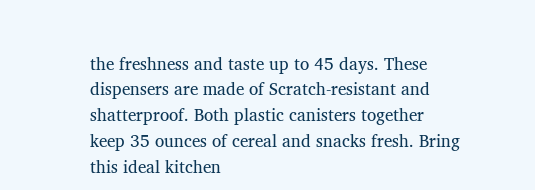the freshness and taste up to 45 days. These dispensers are made of Scratch-resistant and shatterproof. Both plastic canisters together keep 35 ounces of cereal and snacks fresh. Bring this ideal kitchen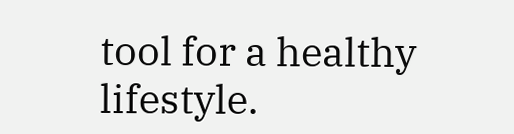tool for a healthy lifestyle.